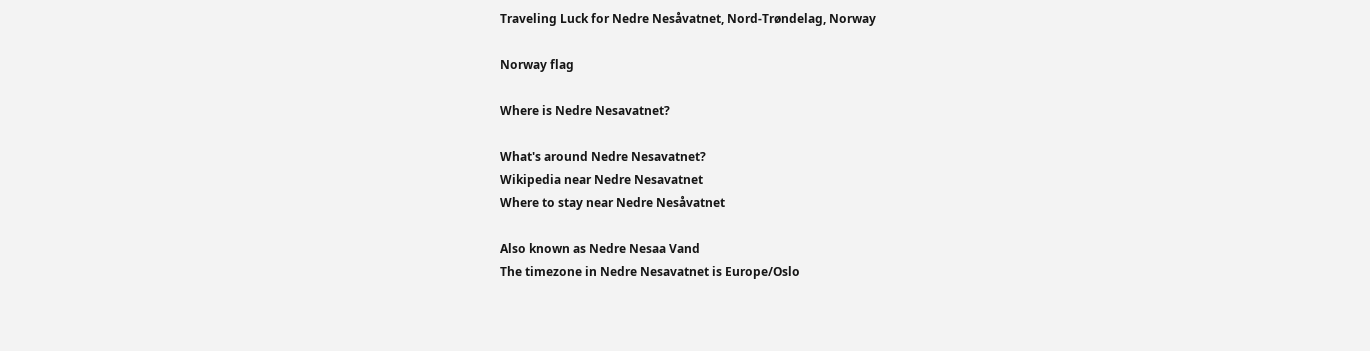Traveling Luck for Nedre Nesåvatnet, Nord-Trøndelag, Norway

Norway flag

Where is Nedre Nesavatnet?

What's around Nedre Nesavatnet?
Wikipedia near Nedre Nesavatnet
Where to stay near Nedre Nesåvatnet

Also known as Nedre Nesaa Vand
The timezone in Nedre Nesavatnet is Europe/Oslo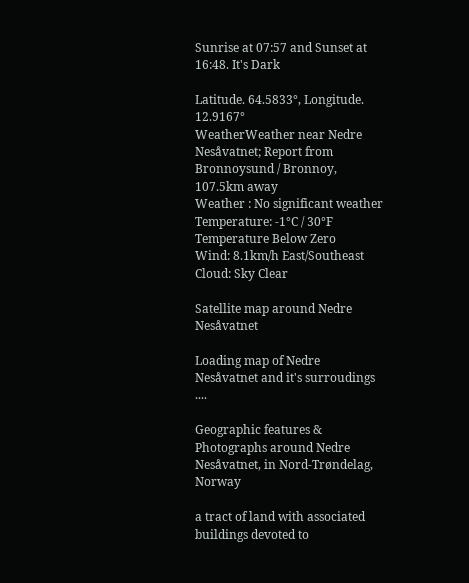Sunrise at 07:57 and Sunset at 16:48. It's Dark

Latitude. 64.5833°, Longitude. 12.9167°
WeatherWeather near Nedre Nesåvatnet; Report from Bronnoysund / Bronnoy, 107.5km away
Weather : No significant weather
Temperature: -1°C / 30°F Temperature Below Zero
Wind: 8.1km/h East/Southeast
Cloud: Sky Clear

Satellite map around Nedre Nesåvatnet

Loading map of Nedre Nesåvatnet and it's surroudings ....

Geographic features & Photographs around Nedre Nesåvatnet, in Nord-Trøndelag, Norway

a tract of land with associated buildings devoted to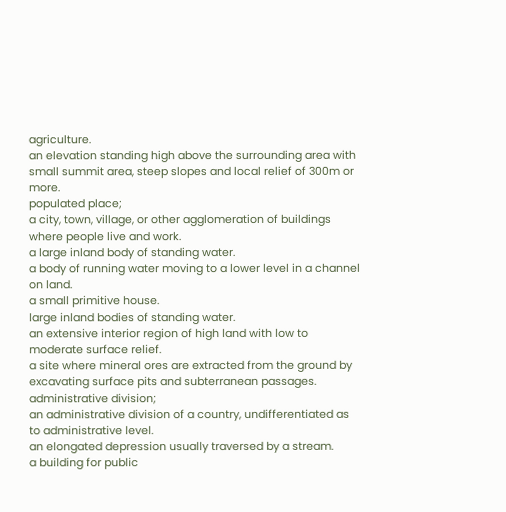agriculture.
an elevation standing high above the surrounding area with small summit area, steep slopes and local relief of 300m or more.
populated place;
a city, town, village, or other agglomeration of buildings where people live and work.
a large inland body of standing water.
a body of running water moving to a lower level in a channel on land.
a small primitive house.
large inland bodies of standing water.
an extensive interior region of high land with low to moderate surface relief.
a site where mineral ores are extracted from the ground by excavating surface pits and subterranean passages.
administrative division;
an administrative division of a country, undifferentiated as to administrative level.
an elongated depression usually traversed by a stream.
a building for public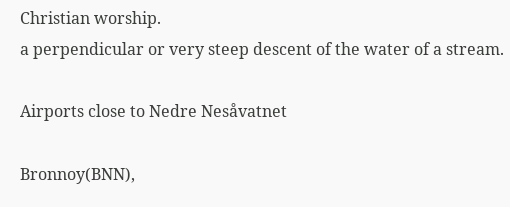Christian worship.
a perpendicular or very steep descent of the water of a stream.

Airports close to Nedre Nesåvatnet

Bronnoy(BNN),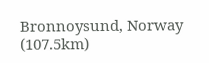Bronnoysund, Norway (107.5km)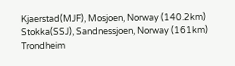Kjaerstad(MJF), Mosjoen, Norway (140.2km)
Stokka(SSJ), Sandnessjoen, Norway (161km)
Trondheim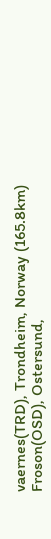vaernes(TRD), Trondheim, Norway (165.8km)
Froson(OSD), Ostersund,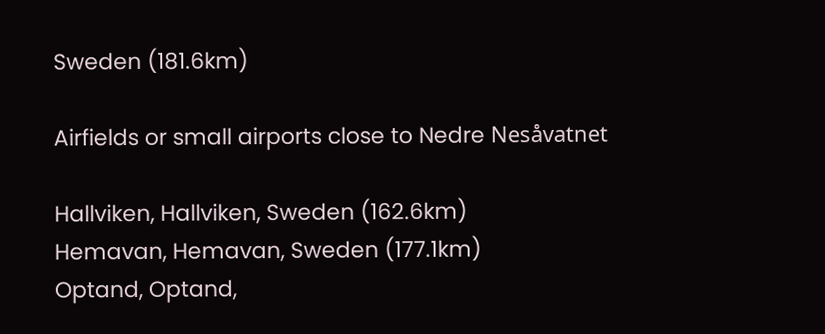Sweden (181.6km)

Airfields or small airports close to Nedre Nesåvatnet

Hallviken, Hallviken, Sweden (162.6km)
Hemavan, Hemavan, Sweden (177.1km)
Optand, Optand,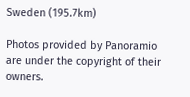Sweden (195.7km)

Photos provided by Panoramio are under the copyright of their owners.